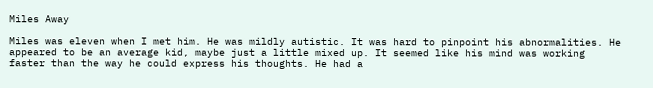Miles Away

Miles was eleven when I met him. He was mildly autistic. It was hard to pinpoint his abnormalities. He appeared to be an average kid, maybe just a little mixed up. It seemed like his mind was working faster than the way he could express his thoughts. He had a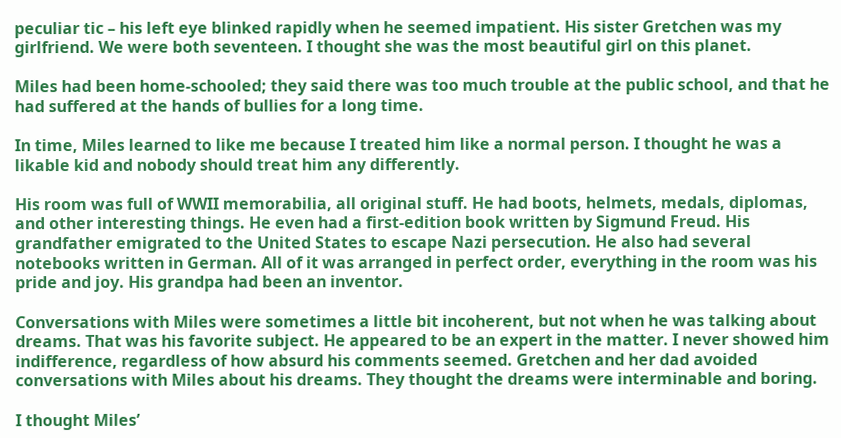peculiar tic – his left eye blinked rapidly when he seemed impatient. His sister Gretchen was my girlfriend. We were both seventeen. I thought she was the most beautiful girl on this planet.

Miles had been home-schooled; they said there was too much trouble at the public school, and that he had suffered at the hands of bullies for a long time.

In time, Miles learned to like me because I treated him like a normal person. I thought he was a likable kid and nobody should treat him any differently.

His room was full of WWII memorabilia, all original stuff. He had boots, helmets, medals, diplomas, and other interesting things. He even had a first-edition book written by Sigmund Freud. His grandfather emigrated to the United States to escape Nazi persecution. He also had several notebooks written in German. All of it was arranged in perfect order, everything in the room was his pride and joy. His grandpa had been an inventor.

Conversations with Miles were sometimes a little bit incoherent, but not when he was talking about dreams. That was his favorite subject. He appeared to be an expert in the matter. I never showed him indifference, regardless of how absurd his comments seemed. Gretchen and her dad avoided conversations with Miles about his dreams. They thought the dreams were interminable and boring.

I thought Miles’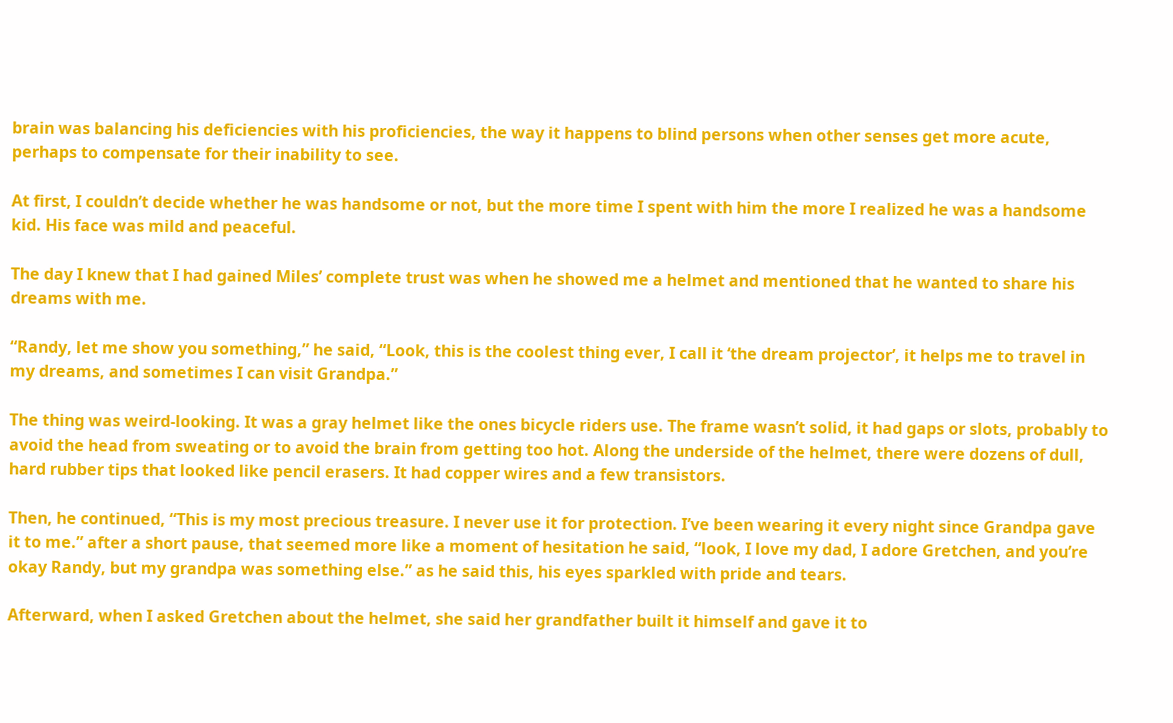brain was balancing his deficiencies with his proficiencies, the way it happens to blind persons when other senses get more acute, perhaps to compensate for their inability to see.

At first, I couldn’t decide whether he was handsome or not, but the more time I spent with him the more I realized he was a handsome kid. His face was mild and peaceful.

The day I knew that I had gained Miles’ complete trust was when he showed me a helmet and mentioned that he wanted to share his dreams with me.

“Randy, let me show you something,” he said, “Look, this is the coolest thing ever, I call it ‘the dream projector’, it helps me to travel in my dreams, and sometimes I can visit Grandpa.”

The thing was weird-looking. It was a gray helmet like the ones bicycle riders use. The frame wasn’t solid, it had gaps or slots, probably to avoid the head from sweating or to avoid the brain from getting too hot. Along the underside of the helmet, there were dozens of dull, hard rubber tips that looked like pencil erasers. It had copper wires and a few transistors.

Then, he continued, “This is my most precious treasure. I never use it for protection. I’ve been wearing it every night since Grandpa gave it to me.” after a short pause, that seemed more like a moment of hesitation he said, “look, I love my dad, I adore Gretchen, and you’re okay Randy, but my grandpa was something else.” as he said this, his eyes sparkled with pride and tears.

Afterward, when I asked Gretchen about the helmet, she said her grandfather built it himself and gave it to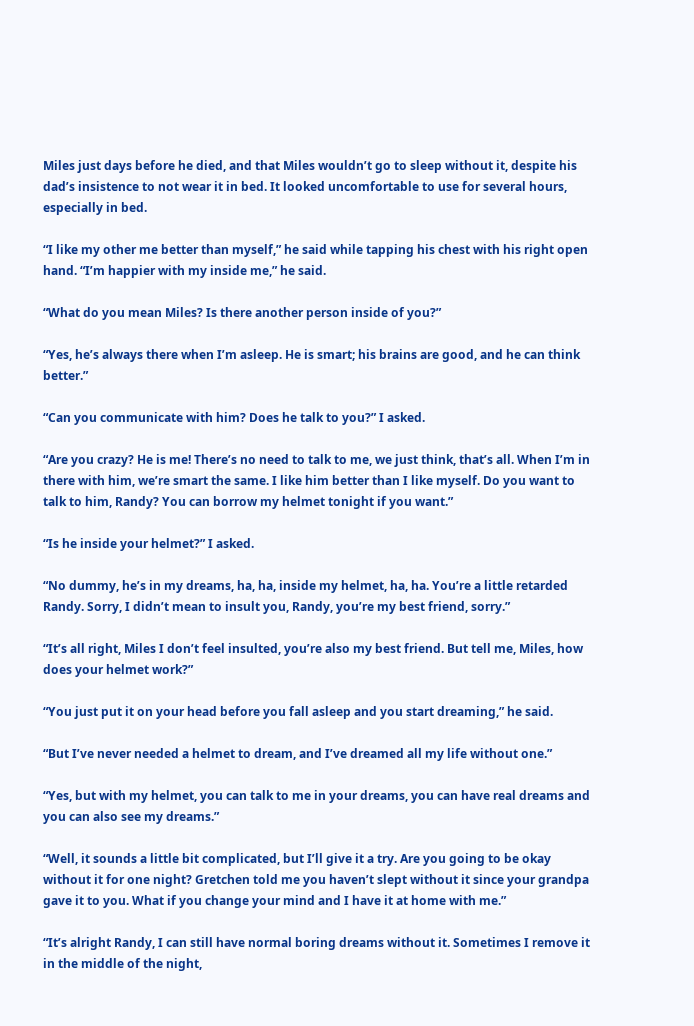Miles just days before he died, and that Miles wouldn’t go to sleep without it, despite his dad’s insistence to not wear it in bed. It looked uncomfortable to use for several hours, especially in bed.

“I like my other me better than myself,” he said while tapping his chest with his right open hand. “I’m happier with my inside me,” he said.

“What do you mean Miles? Is there another person inside of you?”

“Yes, he’s always there when I’m asleep. He is smart; his brains are good, and he can think better.”

“Can you communicate with him? Does he talk to you?” I asked.

“Are you crazy? He is me! There’s no need to talk to me, we just think, that’s all. When I’m in there with him, we’re smart the same. I like him better than I like myself. Do you want to talk to him, Randy? You can borrow my helmet tonight if you want.”

“Is he inside your helmet?” I asked.

“No dummy, he’s in my dreams, ha, ha, inside my helmet, ha, ha. You’re a little retarded Randy. Sorry, I didn’t mean to insult you, Randy, you’re my best friend, sorry.”

“It’s all right, Miles I don’t feel insulted, you’re also my best friend. But tell me, Miles, how does your helmet work?”

“You just put it on your head before you fall asleep and you start dreaming,” he said.

“But I’ve never needed a helmet to dream, and I’ve dreamed all my life without one.”

“Yes, but with my helmet, you can talk to me in your dreams, you can have real dreams and you can also see my dreams.”

“Well, it sounds a little bit complicated, but I’ll give it a try. Are you going to be okay without it for one night? Gretchen told me you haven’t slept without it since your grandpa gave it to you. What if you change your mind and I have it at home with me.”

“It’s alright Randy, I can still have normal boring dreams without it. Sometimes I remove it in the middle of the night,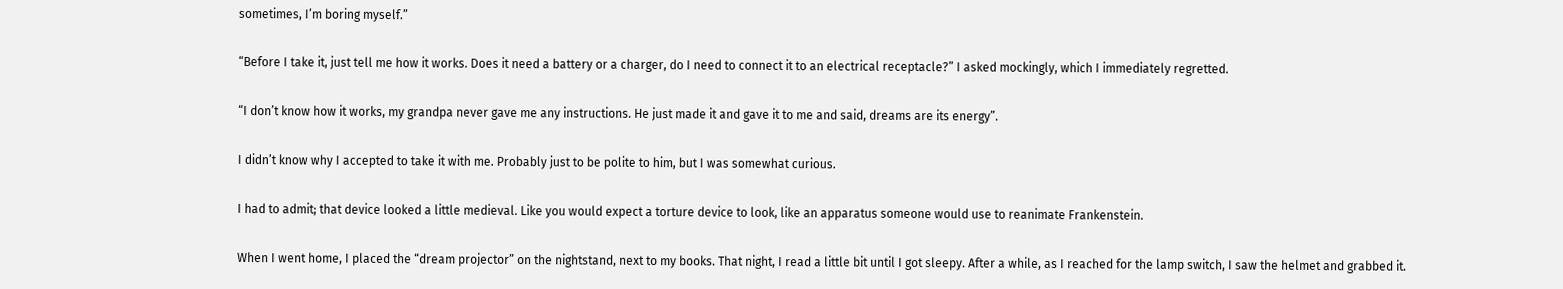sometimes, I’m boring myself.”

“Before I take it, just tell me how it works. Does it need a battery or a charger, do I need to connect it to an electrical receptacle?” I asked mockingly, which I immediately regretted.

“I don’t know how it works, my grandpa never gave me any instructions. He just made it and gave it to me and said, dreams are its energy”.

I didn’t know why I accepted to take it with me. Probably just to be polite to him, but I was somewhat curious.

I had to admit; that device looked a little medieval. Like you would expect a torture device to look, like an apparatus someone would use to reanimate Frankenstein.

When I went home, I placed the “dream projector” on the nightstand, next to my books. That night, I read a little bit until I got sleepy. After a while, as I reached for the lamp switch, I saw the helmet and grabbed it.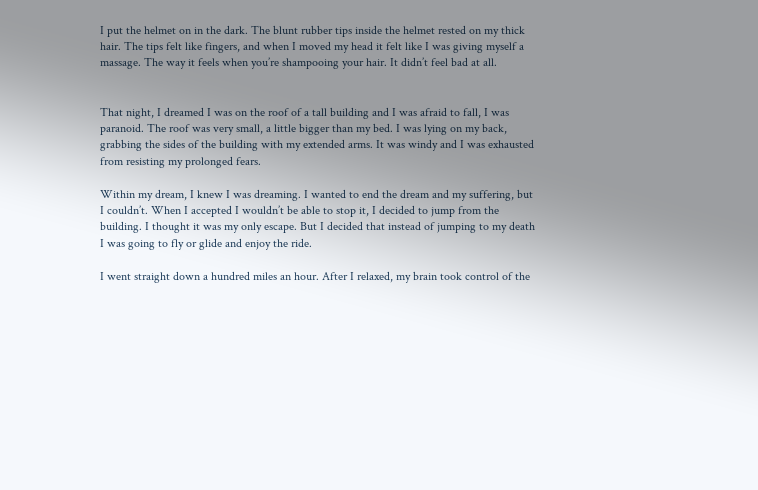I put the helmet on in the dark. The blunt rubber tips inside the helmet rested on my thick hair. The tips felt like fingers, and when I moved my head it felt like I was giving myself a massage. The way it feels when you’re shampooing your hair. It didn’t feel bad at all.


That night, I dreamed I was on the roof of a tall building and I was afraid to fall, I was paranoid. The roof was very small, a little bigger than my bed. I was lying on my back, grabbing the sides of the building with my extended arms. It was windy and I was exhausted from resisting my prolonged fears.

Within my dream, I knew I was dreaming. I wanted to end the dream and my suffering, but I couldn’t. When I accepted I wouldn’t be able to stop it, I decided to jump from the building. I thought it was my only escape. But I decided that instead of jumping to my death I was going to fly or glide and enjoy the ride.

I went straight down a hundred miles an hour. After I relaxed, my brain took control of the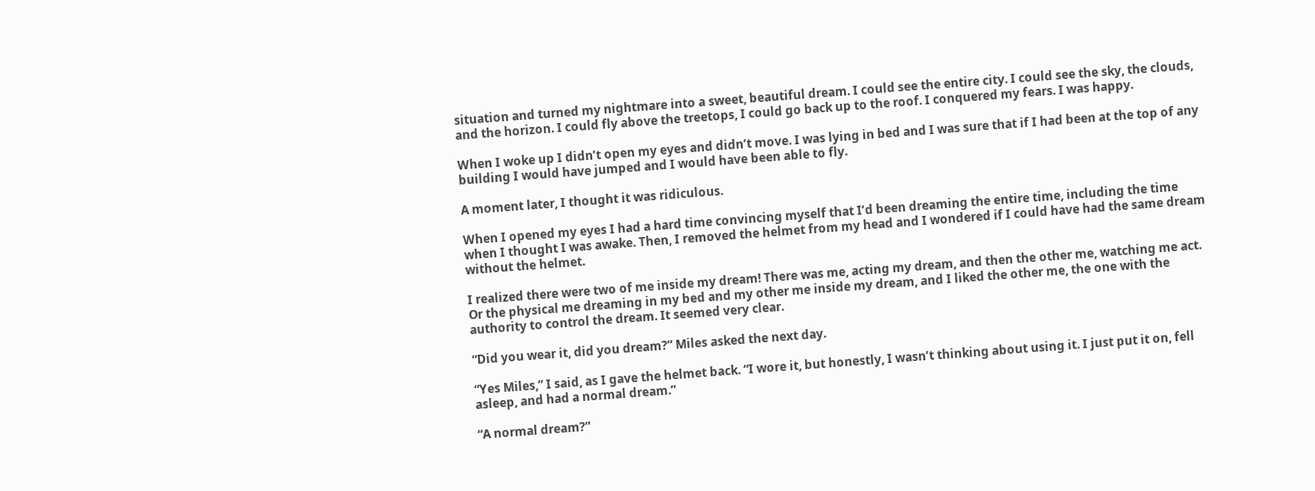situation and turned my nightmare into a sweet, beautiful dream. I could see the entire city. I could see the sky, the clouds, and the horizon. I could fly above the treetops, I could go back up to the roof. I conquered my fears. I was happy.

When I woke up I didn’t open my eyes and didn’t move. I was lying in bed and I was sure that if I had been at the top of any building I would have jumped and I would have been able to fly.

A moment later, I thought it was ridiculous.

When I opened my eyes I had a hard time convincing myself that I’d been dreaming the entire time, including the time when I thought I was awake. Then, I removed the helmet from my head and I wondered if I could have had the same dream without the helmet.

I realized there were two of me inside my dream! There was me, acting my dream, and then the other me, watching me act. Or the physical me dreaming in my bed and my other me inside my dream, and I liked the other me, the one with the authority to control the dream. It seemed very clear.

“Did you wear it, did you dream?” Miles asked the next day.

“Yes Miles,” I said, as I gave the helmet back. “I wore it, but honestly, I wasn’t thinking about using it. I just put it on, fell asleep, and had a normal dream.”

“A normal dream?”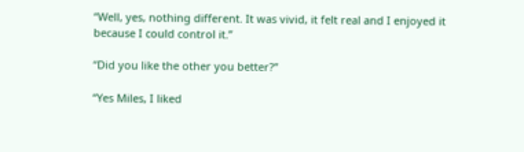“Well, yes, nothing different. It was vivid, it felt real and I enjoyed it because I could control it.”

“Did you like the other you better?”

“Yes Miles, I liked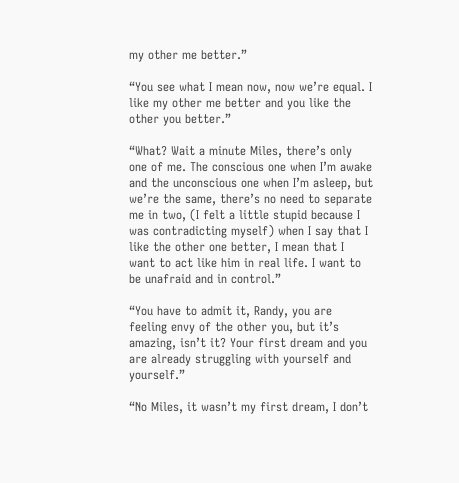my other me better.”

“You see what I mean now, now we’re equal. I like my other me better and you like the other you better.”

“What? Wait a minute Miles, there’s only one of me. The conscious one when I’m awake and the unconscious one when I’m asleep, but we’re the same, there’s no need to separate me in two, (I felt a little stupid because I was contradicting myself) when I say that I like the other one better, I mean that I want to act like him in real life. I want to be unafraid and in control.”

“You have to admit it, Randy, you are feeling envy of the other you, but it’s amazing, isn’t it? Your first dream and you are already struggling with yourself and yourself.”

“No Miles, it wasn’t my first dream, I don’t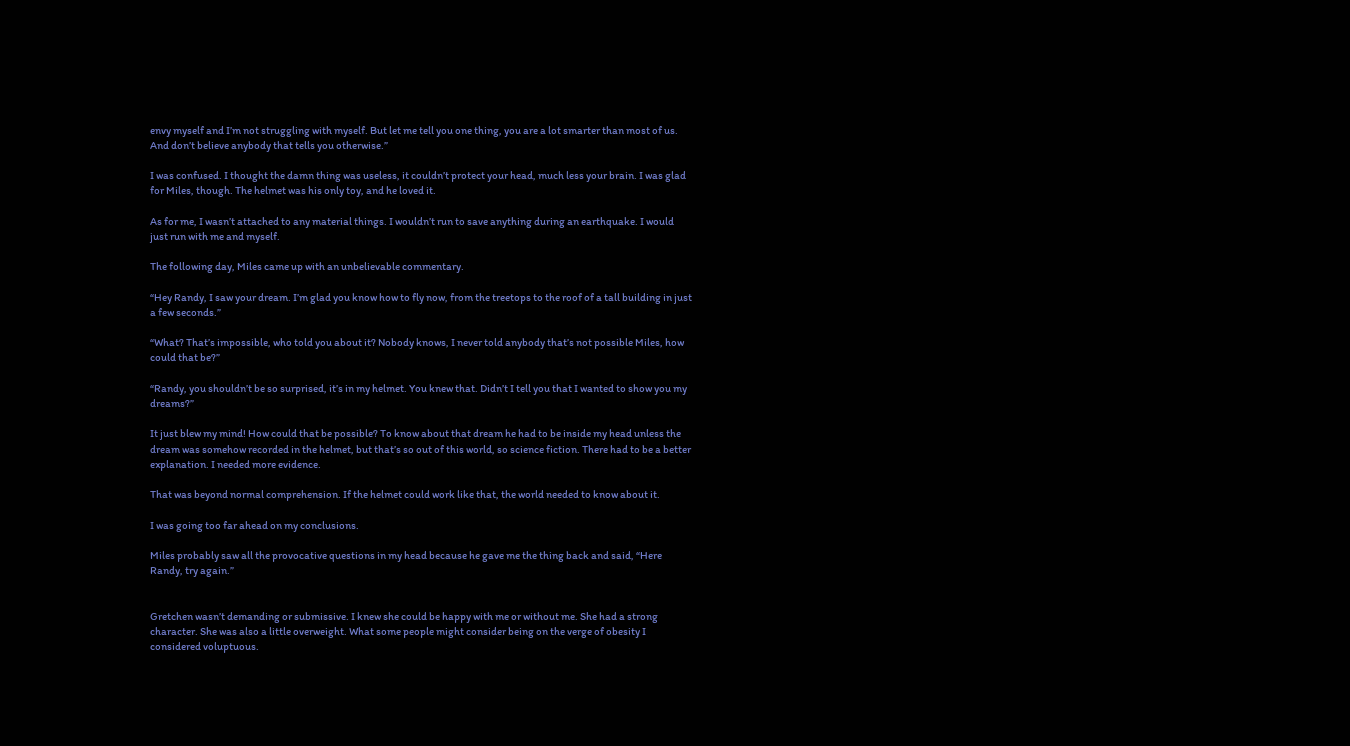envy myself and I’m not struggling with myself. But let me tell you one thing, you are a lot smarter than most of us. And don’t believe anybody that tells you otherwise.”

I was confused. I thought the damn thing was useless, it couldn’t protect your head, much less your brain. I was glad for Miles, though. The helmet was his only toy, and he loved it.

As for me, I wasn’t attached to any material things. I wouldn’t run to save anything during an earthquake. I would just run with me and myself.

The following day, Miles came up with an unbelievable commentary.

“Hey Randy, I saw your dream. I’m glad you know how to fly now, from the treetops to the roof of a tall building in just a few seconds.”

“What? That’s impossible, who told you about it? Nobody knows, I never told anybody that’s not possible Miles, how could that be?”

“Randy, you shouldn’t be so surprised, it’s in my helmet. You knew that. Didn’t I tell you that I wanted to show you my dreams?”

It just blew my mind! How could that be possible? To know about that dream he had to be inside my head unless the dream was somehow recorded in the helmet, but that’s so out of this world, so science fiction. There had to be a better explanation. I needed more evidence.

That was beyond normal comprehension. If the helmet could work like that, the world needed to know about it.

I was going too far ahead on my conclusions.

Miles probably saw all the provocative questions in my head because he gave me the thing back and said, “Here Randy, try again.”


Gretchen wasn’t demanding or submissive. I knew she could be happy with me or without me. She had a strong character. She was also a little overweight. What some people might consider being on the verge of obesity I considered voluptuous.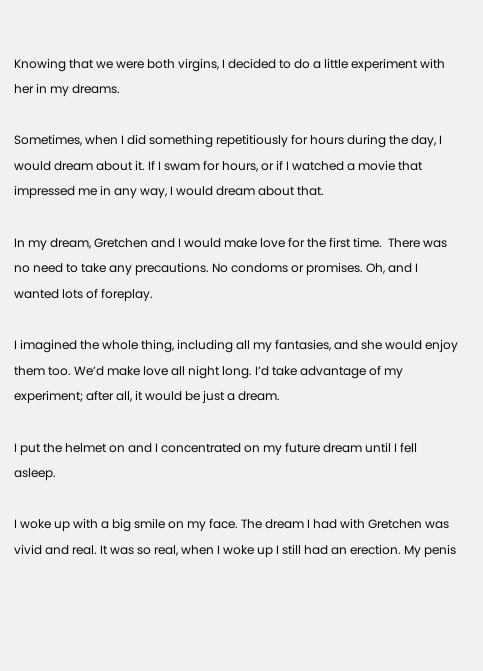Knowing that we were both virgins, I decided to do a little experiment with her in my dreams.

Sometimes, when I did something repetitiously for hours during the day, I would dream about it. If I swam for hours, or if I watched a movie that impressed me in any way, I would dream about that.

In my dream, Gretchen and I would make love for the first time.  There was no need to take any precautions. No condoms or promises. Oh, and I wanted lots of foreplay.

I imagined the whole thing, including all my fantasies, and she would enjoy them too. We’d make love all night long. I’d take advantage of my experiment; after all, it would be just a dream.

I put the helmet on and I concentrated on my future dream until I fell asleep.

I woke up with a big smile on my face. The dream I had with Gretchen was vivid and real. It was so real, when I woke up I still had an erection. My penis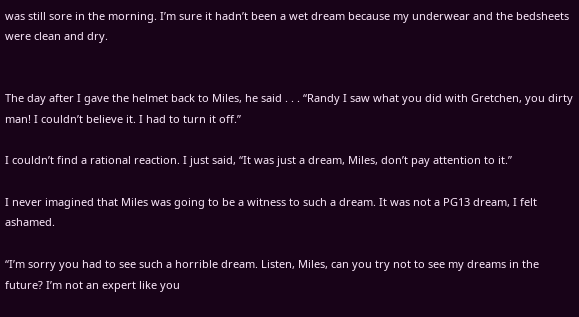was still sore in the morning. I’m sure it hadn’t been a wet dream because my underwear and the bedsheets were clean and dry.


The day after I gave the helmet back to Miles, he said . . . “Randy I saw what you did with Gretchen, you dirty man! I couldn’t believe it. I had to turn it off.”

I couldn’t find a rational reaction. I just said, “It was just a dream, Miles, don’t pay attention to it.”

I never imagined that Miles was going to be a witness to such a dream. It was not a PG13 dream, I felt ashamed.

“I’m sorry you had to see such a horrible dream. Listen, Miles, can you try not to see my dreams in the future? I’m not an expert like you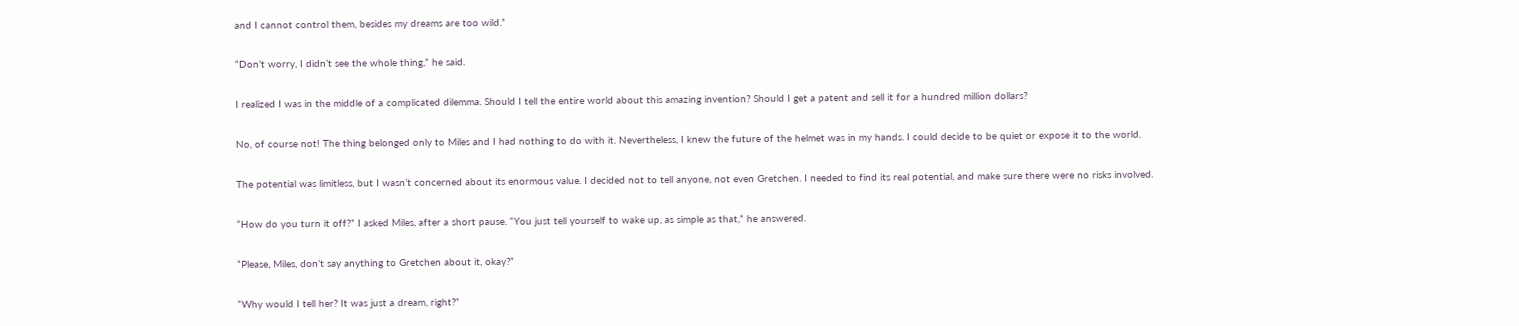and I cannot control them, besides my dreams are too wild.”

“Don’t worry, I didn’t see the whole thing,” he said.

I realized I was in the middle of a complicated dilemma. Should I tell the entire world about this amazing invention? Should I get a patent and sell it for a hundred million dollars?

No, of course not! The thing belonged only to Miles and I had nothing to do with it. Nevertheless, I knew the future of the helmet was in my hands. I could decide to be quiet or expose it to the world.

The potential was limitless, but I wasn’t concerned about its enormous value. I decided not to tell anyone, not even Gretchen. I needed to find its real potential, and make sure there were no risks involved.

“How do you turn it off?” I asked Miles, after a short pause. “You just tell yourself to wake up, as simple as that,” he answered.

“Please, Miles, don’t say anything to Gretchen about it, okay?”

“Why would I tell her? It was just a dream, right?”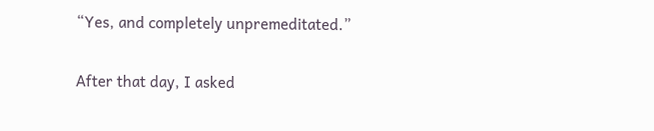“Yes, and completely unpremeditated.”

After that day, I asked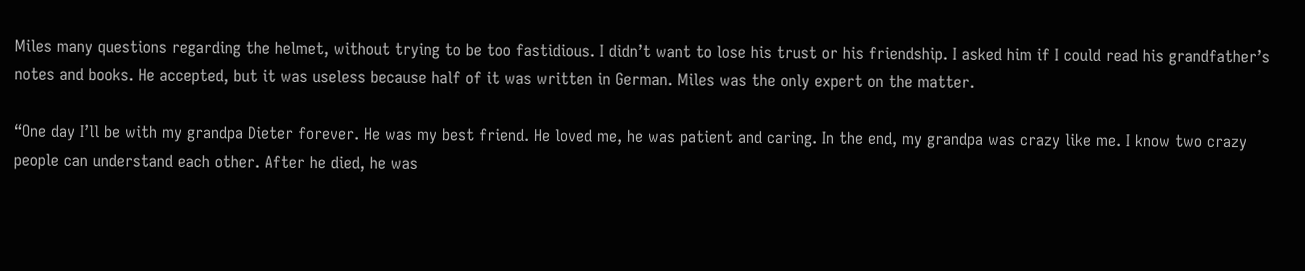Miles many questions regarding the helmet, without trying to be too fastidious. I didn’t want to lose his trust or his friendship. I asked him if I could read his grandfather’s notes and books. He accepted, but it was useless because half of it was written in German. Miles was the only expert on the matter.

“One day I’ll be with my grandpa Dieter forever. He was my best friend. He loved me, he was patient and caring. In the end, my grandpa was crazy like me. I know two crazy people can understand each other. After he died, he was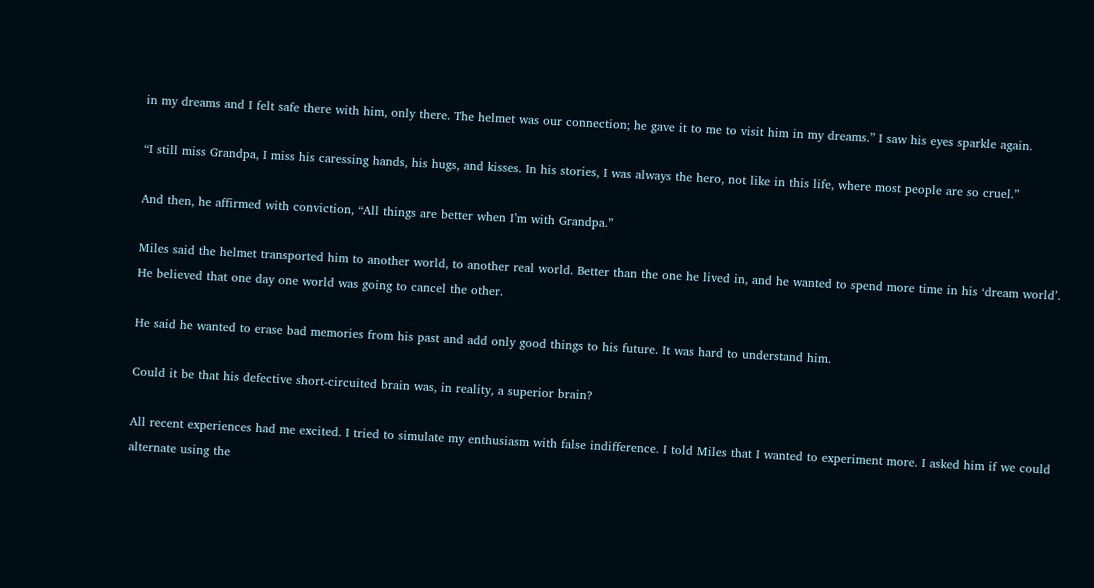in my dreams and I felt safe there with him, only there. The helmet was our connection; he gave it to me to visit him in my dreams.” I saw his eyes sparkle again.

“I still miss Grandpa, I miss his caressing hands, his hugs, and kisses. In his stories, I was always the hero, not like in this life, where most people are so cruel.”

And then, he affirmed with conviction, “All things are better when I’m with Grandpa.”

Miles said the helmet transported him to another world, to another real world. Better than the one he lived in, and he wanted to spend more time in his ‘dream world’. He believed that one day one world was going to cancel the other.

He said he wanted to erase bad memories from his past and add only good things to his future. It was hard to understand him.

Could it be that his defective short-circuited brain was, in reality, a superior brain?

All recent experiences had me excited. I tried to simulate my enthusiasm with false indifference. I told Miles that I wanted to experiment more. I asked him if we could alternate using the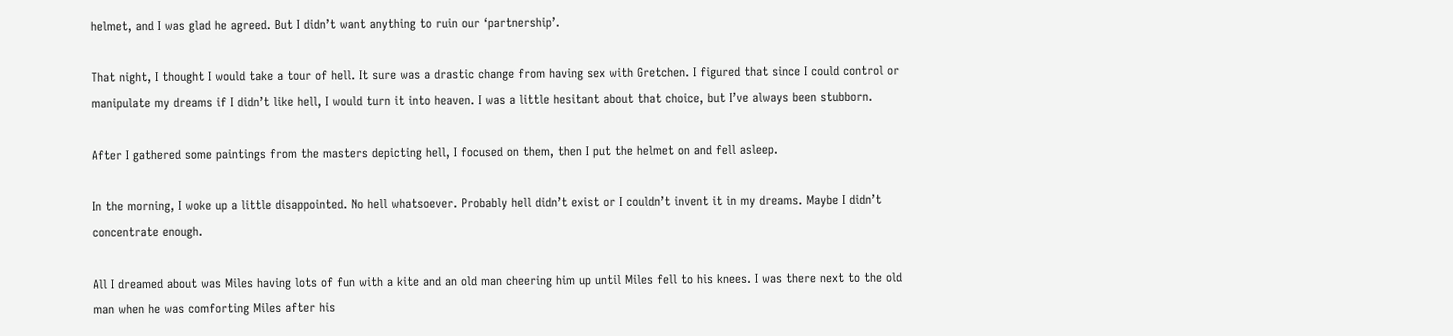helmet, and I was glad he agreed. But I didn’t want anything to ruin our ‘partnership’.

That night, I thought I would take a tour of hell. It sure was a drastic change from having sex with Gretchen. I figured that since I could control or manipulate my dreams if I didn’t like hell, I would turn it into heaven. I was a little hesitant about that choice, but I’ve always been stubborn.

After I gathered some paintings from the masters depicting hell, I focused on them, then I put the helmet on and fell asleep.

In the morning, I woke up a little disappointed. No hell whatsoever. Probably hell didn’t exist or I couldn’t invent it in my dreams. Maybe I didn’t concentrate enough.

All I dreamed about was Miles having lots of fun with a kite and an old man cheering him up until Miles fell to his knees. I was there next to the old man when he was comforting Miles after his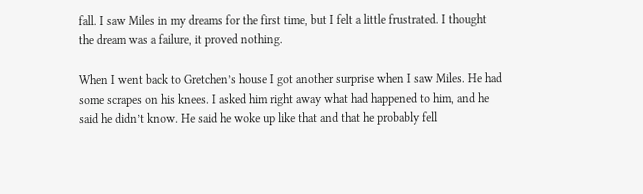fall. I saw Miles in my dreams for the first time, but I felt a little frustrated. I thought the dream was a failure, it proved nothing.

When I went back to Gretchen’s house I got another surprise when I saw Miles. He had some scrapes on his knees. I asked him right away what had happened to him, and he said he didn’t know. He said he woke up like that and that he probably fell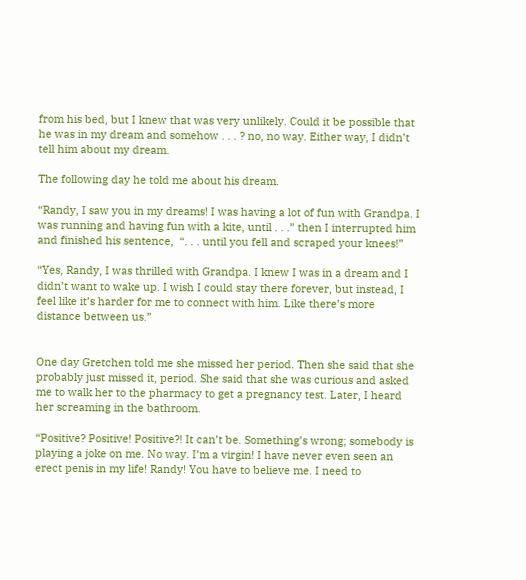from his bed, but I knew that was very unlikely. Could it be possible that he was in my dream and somehow . . . ? no, no way. Either way, I didn’t tell him about my dream.

The following day he told me about his dream.

“Randy, I saw you in my dreams! I was having a lot of fun with Grandpa. I was running and having fun with a kite, until . . .” then I interrupted him and finished his sentence,  “. . . until you fell and scraped your knees!”

“Yes, Randy, I was thrilled with Grandpa. I knew I was in a dream and I didn’t want to wake up. I wish I could stay there forever, but instead, I feel like it’s harder for me to connect with him. Like there’s more distance between us.”


One day Gretchen told me she missed her period. Then she said that she probably just missed it, period. She said that she was curious and asked me to walk her to the pharmacy to get a pregnancy test. Later, I heard her screaming in the bathroom.

“Positive? Positive! Positive?! It can’t be. Something’s wrong; somebody is playing a joke on me. No way. I’m a virgin! I have never even seen an erect penis in my life! Randy! You have to believe me. I need to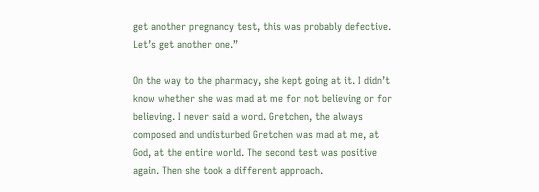get another pregnancy test, this was probably defective. Let’s get another one.”

On the way to the pharmacy, she kept going at it. I didn’t know whether she was mad at me for not believing or for believing. I never said a word. Gretchen, the always composed and undisturbed Gretchen was mad at me, at God, at the entire world. The second test was positive again. Then she took a different approach.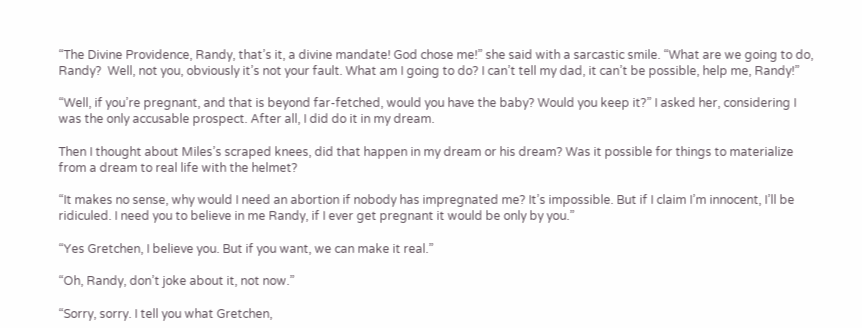“The Divine Providence, Randy, that’s it, a divine mandate! God chose me!” she said with a sarcastic smile. “What are we going to do, Randy?  Well, not you, obviously it’s not your fault. What am I going to do? I can’t tell my dad, it can’t be possible, help me, Randy!”

“Well, if you’re pregnant, and that is beyond far-fetched, would you have the baby? Would you keep it?” I asked her, considering I was the only accusable prospect. After all, I did do it in my dream.

Then I thought about Miles’s scraped knees, did that happen in my dream or his dream? Was it possible for things to materialize from a dream to real life with the helmet?

“It makes no sense, why would I need an abortion if nobody has impregnated me? It’s impossible. But if I claim I’m innocent, I’ll be ridiculed. I need you to believe in me Randy, if I ever get pregnant it would be only by you.”

“Yes Gretchen, I believe you. But if you want, we can make it real.”

“Oh, Randy, don’t joke about it, not now.”

“Sorry, sorry. I tell you what Gretchen,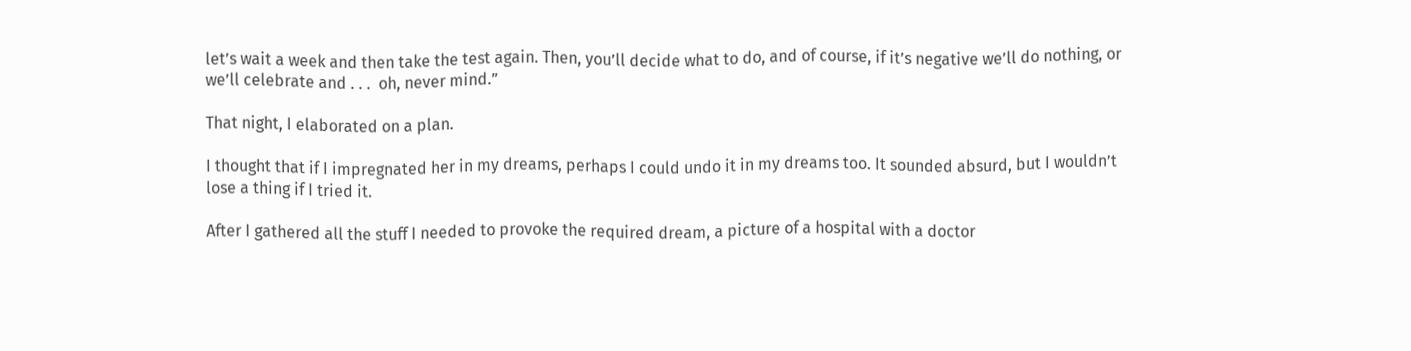let’s wait a week and then take the test again. Then, you’ll decide what to do, and of course, if it’s negative we’ll do nothing, or we’ll celebrate and . . .  oh, never mind.”

That night, I elaborated on a plan.

I thought that if I impregnated her in my dreams, perhaps I could undo it in my dreams too. It sounded absurd, but I wouldn’t lose a thing if I tried it.

After I gathered all the stuff I needed to provoke the required dream, a picture of a hospital with a doctor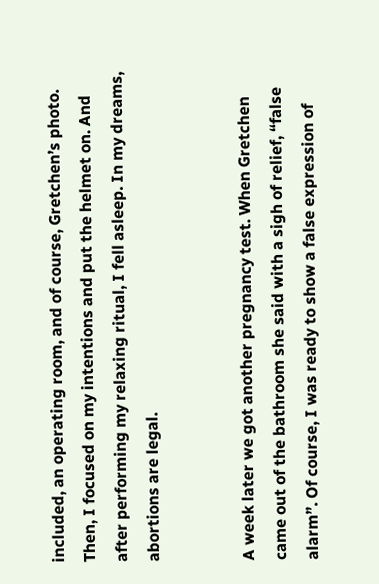included, an operating room, and of course, Gretchen’s photo. Then, I focused on my intentions and put the helmet on. And after performing my relaxing ritual, I fell asleep. In my dreams, abortions are legal.


A week later we got another pregnancy test. When Gretchen came out of the bathroom she said with a sigh of relief, “false alarm”. Of course, I was ready to show a false expression of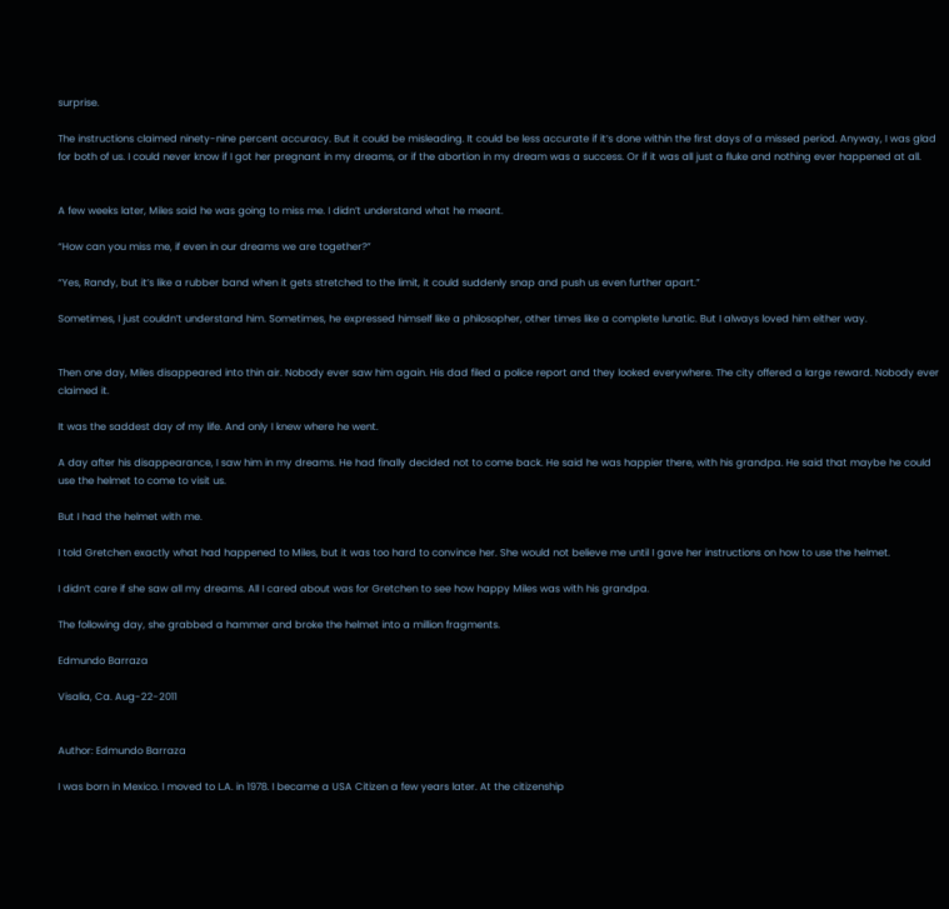surprise.

The instructions claimed ninety-nine percent accuracy. But it could be misleading. It could be less accurate if it’s done within the first days of a missed period. Anyway, I was glad for both of us. I could never know if I got her pregnant in my dreams, or if the abortion in my dream was a success. Or if it was all just a fluke and nothing ever happened at all.


A few weeks later, Miles said he was going to miss me. I didn’t understand what he meant.

“How can you miss me, if even in our dreams we are together?”

“Yes, Randy, but it’s like a rubber band when it gets stretched to the limit, it could suddenly snap and push us even further apart.”

Sometimes, I just couldn’t understand him. Sometimes, he expressed himself like a philosopher, other times like a complete lunatic. But I always loved him either way.


Then one day, Miles disappeared into thin air. Nobody ever saw him again. His dad filed a police report and they looked everywhere. The city offered a large reward. Nobody ever claimed it.

It was the saddest day of my life. And only I knew where he went.

A day after his disappearance, I saw him in my dreams. He had finally decided not to come back. He said he was happier there, with his grandpa. He said that maybe he could use the helmet to come to visit us.

But I had the helmet with me.

I told Gretchen exactly what had happened to Miles, but it was too hard to convince her. She would not believe me until I gave her instructions on how to use the helmet.

I didn’t care if she saw all my dreams. All I cared about was for Gretchen to see how happy Miles was with his grandpa.

The following day, she grabbed a hammer and broke the helmet into a million fragments.

Edmundo Barraza

Visalia, Ca. Aug-22-2011


Author: Edmundo Barraza

I was born in Mexico. I moved to L.A. in 1978. I became a USA Citizen a few years later. At the citizenship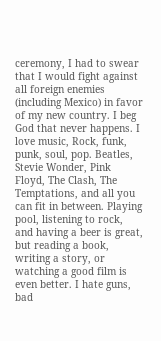ceremony, I had to swear that I would fight against all foreign enemies (including Mexico) in favor of my new country. I beg God that never happens. I love music, Rock, funk, punk, soul, pop. Beatles, Stevie Wonder, Pink Floyd, The Clash, The Temptations, and all you can fit in between. Playing pool, listening to rock, and having a beer is great, but reading a book, writing a story, or watching a good film is even better. I hate guns, bad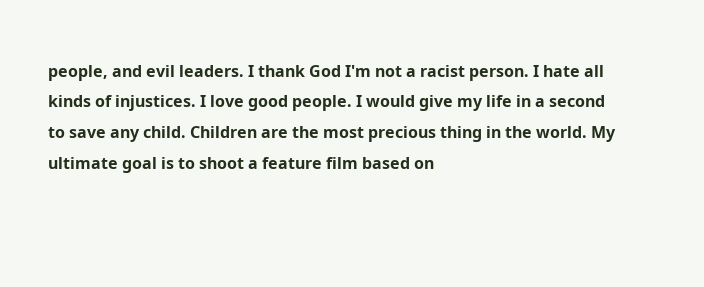people, and evil leaders. I thank God I'm not a racist person. I hate all kinds of injustices. I love good people. I would give my life in a second to save any child. Children are the most precious thing in the world. My ultimate goal is to shoot a feature film based on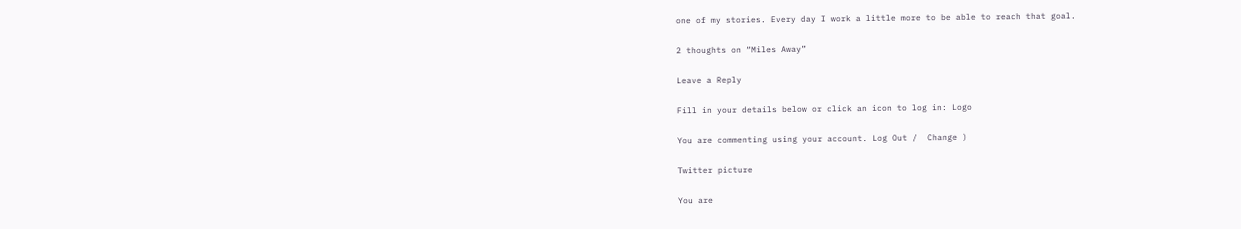one of my stories. Every day I work a little more to be able to reach that goal.

2 thoughts on “Miles Away”

Leave a Reply

Fill in your details below or click an icon to log in: Logo

You are commenting using your account. Log Out /  Change )

Twitter picture

You are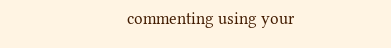commenting using your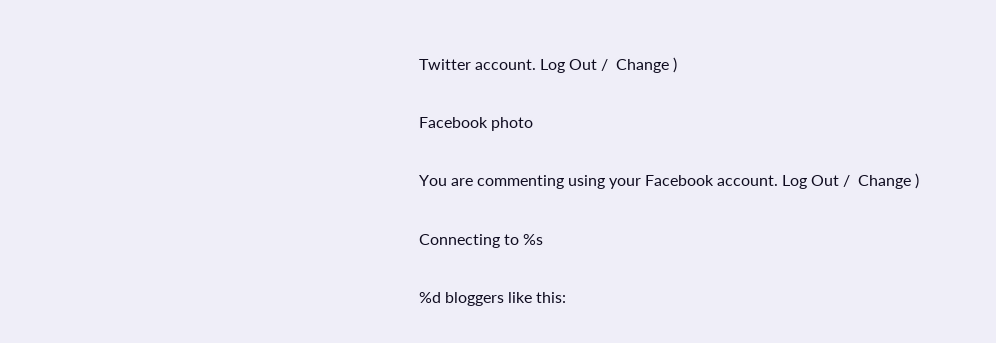Twitter account. Log Out /  Change )

Facebook photo

You are commenting using your Facebook account. Log Out /  Change )

Connecting to %s

%d bloggers like this: